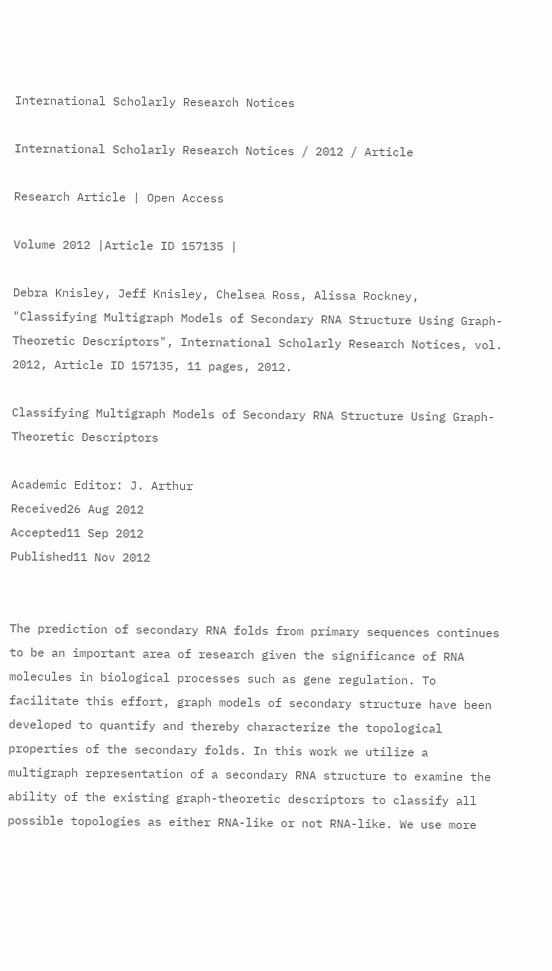International Scholarly Research Notices

International Scholarly Research Notices / 2012 / Article

Research Article | Open Access

Volume 2012 |Article ID 157135 |

Debra Knisley, Jeff Knisley, Chelsea Ross, Alissa Rockney, "Classifying Multigraph Models of Secondary RNA Structure Using Graph-Theoretic Descriptors", International Scholarly Research Notices, vol. 2012, Article ID 157135, 11 pages, 2012.

Classifying Multigraph Models of Secondary RNA Structure Using Graph-Theoretic Descriptors

Academic Editor: J. Arthur
Received26 Aug 2012
Accepted11 Sep 2012
Published11 Nov 2012


The prediction of secondary RNA folds from primary sequences continues to be an important area of research given the significance of RNA molecules in biological processes such as gene regulation. To facilitate this effort, graph models of secondary structure have been developed to quantify and thereby characterize the topological properties of the secondary folds. In this work we utilize a multigraph representation of a secondary RNA structure to examine the ability of the existing graph-theoretic descriptors to classify all possible topologies as either RNA-like or not RNA-like. We use more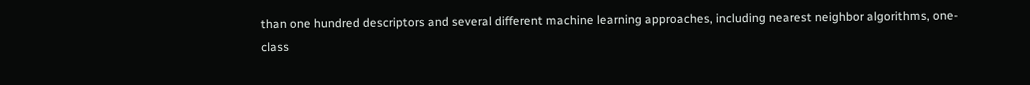than one hundred descriptors and several different machine learning approaches, including nearest neighbor algorithms, one-class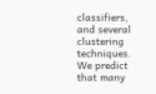classifiers, and several clustering techniques. We predict that many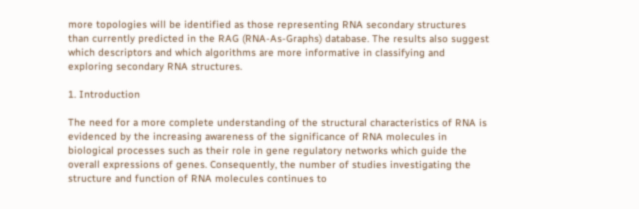more topologies will be identified as those representing RNA secondary structures than currently predicted in the RAG (RNA-As-Graphs) database. The results also suggest which descriptors and which algorithms are more informative in classifying and exploring secondary RNA structures.

1. Introduction

The need for a more complete understanding of the structural characteristics of RNA is evidenced by the increasing awareness of the significance of RNA molecules in biological processes such as their role in gene regulatory networks which guide the overall expressions of genes. Consequently, the number of studies investigating the structure and function of RNA molecules continues to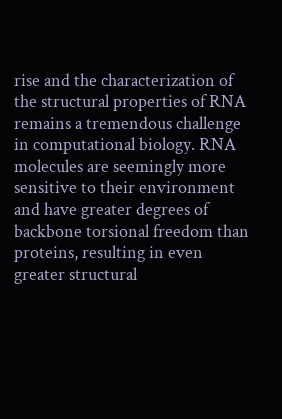rise and the characterization of the structural properties of RNA remains a tremendous challenge in computational biology. RNA molecules are seemingly more sensitive to their environment and have greater degrees of backbone torsional freedom than proteins, resulting in even greater structural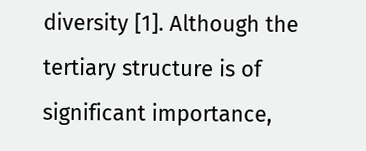diversity [1]. Although the tertiary structure is of significant importance,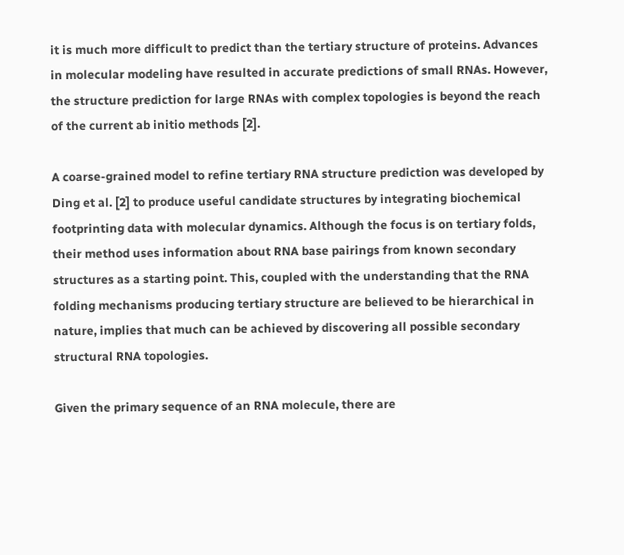it is much more difficult to predict than the tertiary structure of proteins. Advances in molecular modeling have resulted in accurate predictions of small RNAs. However, the structure prediction for large RNAs with complex topologies is beyond the reach of the current ab initio methods [2].

A coarse-grained model to refine tertiary RNA structure prediction was developed by Ding et al. [2] to produce useful candidate structures by integrating biochemical footprinting data with molecular dynamics. Although the focus is on tertiary folds, their method uses information about RNA base pairings from known secondary structures as a starting point. This, coupled with the understanding that the RNA folding mechanisms producing tertiary structure are believed to be hierarchical in nature, implies that much can be achieved by discovering all possible secondary structural RNA topologies.

Given the primary sequence of an RNA molecule, there are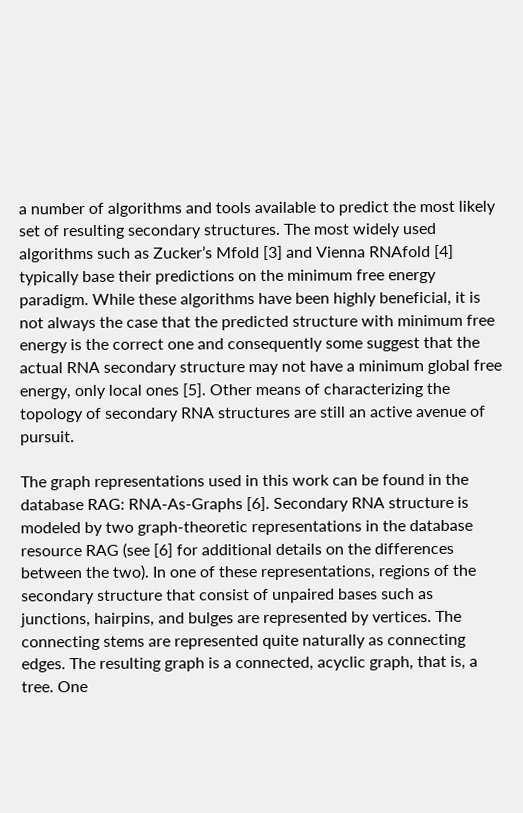a number of algorithms and tools available to predict the most likely set of resulting secondary structures. The most widely used algorithms such as Zucker’s Mfold [3] and Vienna RNAfold [4] typically base their predictions on the minimum free energy paradigm. While these algorithms have been highly beneficial, it is not always the case that the predicted structure with minimum free energy is the correct one and consequently some suggest that the actual RNA secondary structure may not have a minimum global free energy, only local ones [5]. Other means of characterizing the topology of secondary RNA structures are still an active avenue of pursuit.

The graph representations used in this work can be found in the database RAG: RNA-As-Graphs [6]. Secondary RNA structure is modeled by two graph-theoretic representations in the database resource RAG (see [6] for additional details on the differences between the two). In one of these representations, regions of the secondary structure that consist of unpaired bases such as junctions, hairpins, and bulges are represented by vertices. The connecting stems are represented quite naturally as connecting edges. The resulting graph is a connected, acyclic graph, that is, a tree. One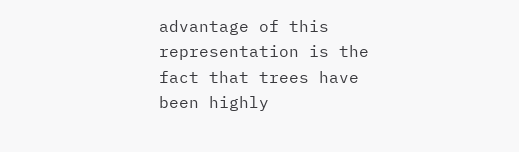advantage of this representation is the fact that trees have been highly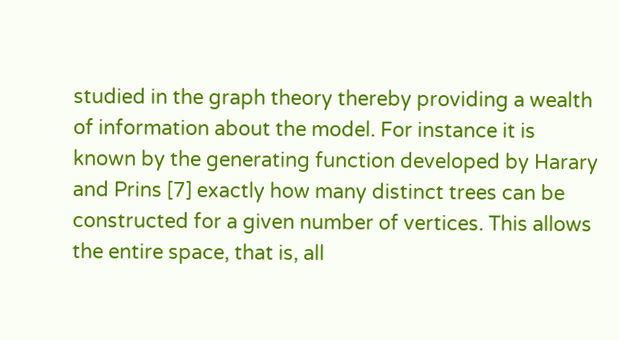studied in the graph theory thereby providing a wealth of information about the model. For instance it is known by the generating function developed by Harary and Prins [7] exactly how many distinct trees can be constructed for a given number of vertices. This allows the entire space, that is, all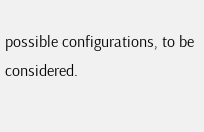possible configurations, to be considered.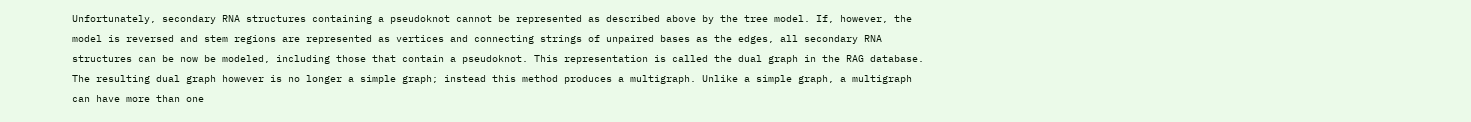Unfortunately, secondary RNA structures containing a pseudoknot cannot be represented as described above by the tree model. If, however, the model is reversed and stem regions are represented as vertices and connecting strings of unpaired bases as the edges, all secondary RNA structures can be now be modeled, including those that contain a pseudoknot. This representation is called the dual graph in the RAG database. The resulting dual graph however is no longer a simple graph; instead this method produces a multigraph. Unlike a simple graph, a multigraph can have more than one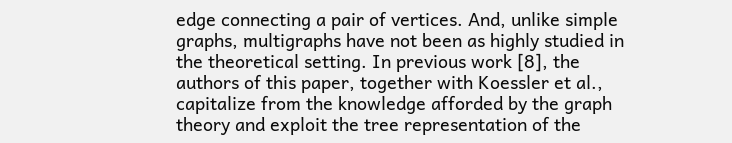edge connecting a pair of vertices. And, unlike simple graphs, multigraphs have not been as highly studied in the theoretical setting. In previous work [8], the authors of this paper, together with Koessler et al., capitalize from the knowledge afforded by the graph theory and exploit the tree representation of the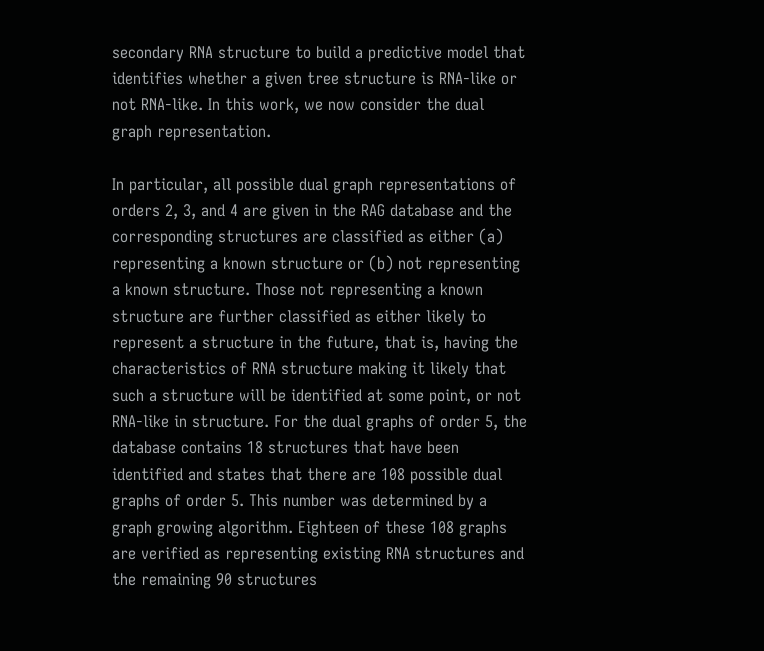secondary RNA structure to build a predictive model that identifies whether a given tree structure is RNA-like or not RNA-like. In this work, we now consider the dual graph representation.

In particular, all possible dual graph representations of orders 2, 3, and 4 are given in the RAG database and the corresponding structures are classified as either (a) representing a known structure or (b) not representing a known structure. Those not representing a known structure are further classified as either likely to represent a structure in the future, that is, having the characteristics of RNA structure making it likely that such a structure will be identified at some point, or not RNA-like in structure. For the dual graphs of order 5, the database contains 18 structures that have been identified and states that there are 108 possible dual graphs of order 5. This number was determined by a graph growing algorithm. Eighteen of these 108 graphs are verified as representing existing RNA structures and the remaining 90 structures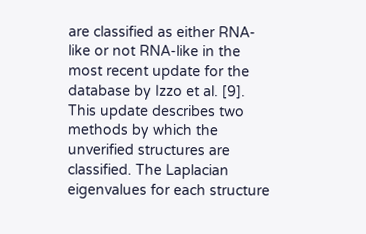are classified as either RNA-like or not RNA-like in the most recent update for the database by Izzo et al. [9]. This update describes two methods by which the unverified structures are classified. The Laplacian eigenvalues for each structure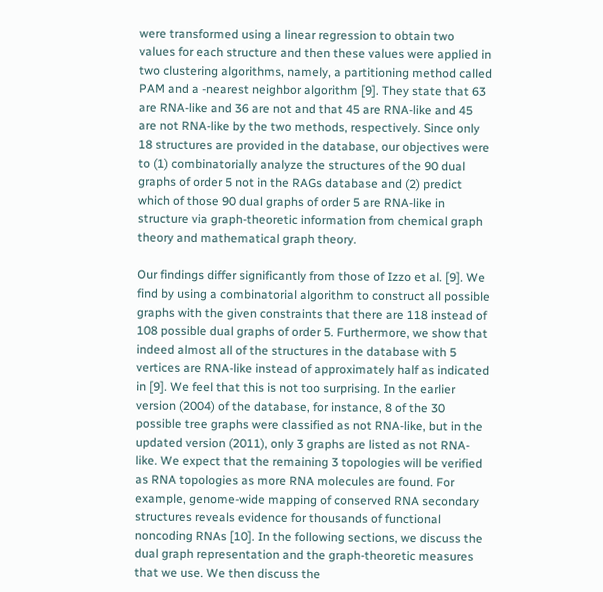were transformed using a linear regression to obtain two values for each structure and then these values were applied in two clustering algorithms, namely, a partitioning method called PAM and a -nearest neighbor algorithm [9]. They state that 63 are RNA-like and 36 are not and that 45 are RNA-like and 45 are not RNA-like by the two methods, respectively. Since only 18 structures are provided in the database, our objectives were to (1) combinatorially analyze the structures of the 90 dual graphs of order 5 not in the RAGs database and (2) predict which of those 90 dual graphs of order 5 are RNA-like in structure via graph-theoretic information from chemical graph theory and mathematical graph theory.

Our findings differ significantly from those of Izzo et al. [9]. We find by using a combinatorial algorithm to construct all possible graphs with the given constraints that there are 118 instead of 108 possible dual graphs of order 5. Furthermore, we show that indeed almost all of the structures in the database with 5 vertices are RNA-like instead of approximately half as indicated in [9]. We feel that this is not too surprising. In the earlier version (2004) of the database, for instance, 8 of the 30 possible tree graphs were classified as not RNA-like, but in the updated version (2011), only 3 graphs are listed as not RNA-like. We expect that the remaining 3 topologies will be verified as RNA topologies as more RNA molecules are found. For example, genome-wide mapping of conserved RNA secondary structures reveals evidence for thousands of functional noncoding RNAs [10]. In the following sections, we discuss the dual graph representation and the graph-theoretic measures that we use. We then discuss the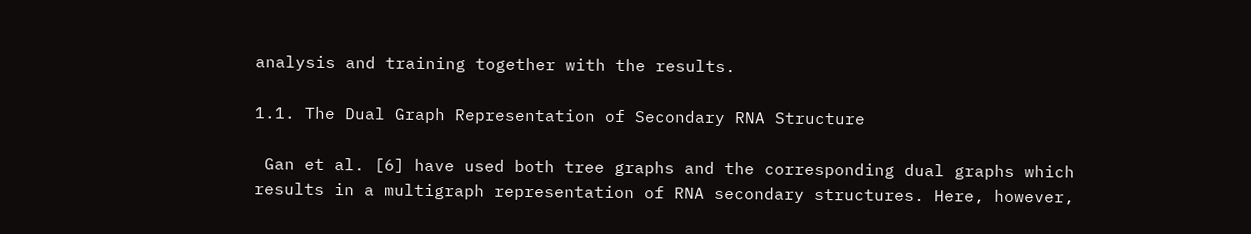analysis and training together with the results.

1.1. The Dual Graph Representation of Secondary RNA Structure

 Gan et al. [6] have used both tree graphs and the corresponding dual graphs which results in a multigraph representation of RNA secondary structures. Here, however,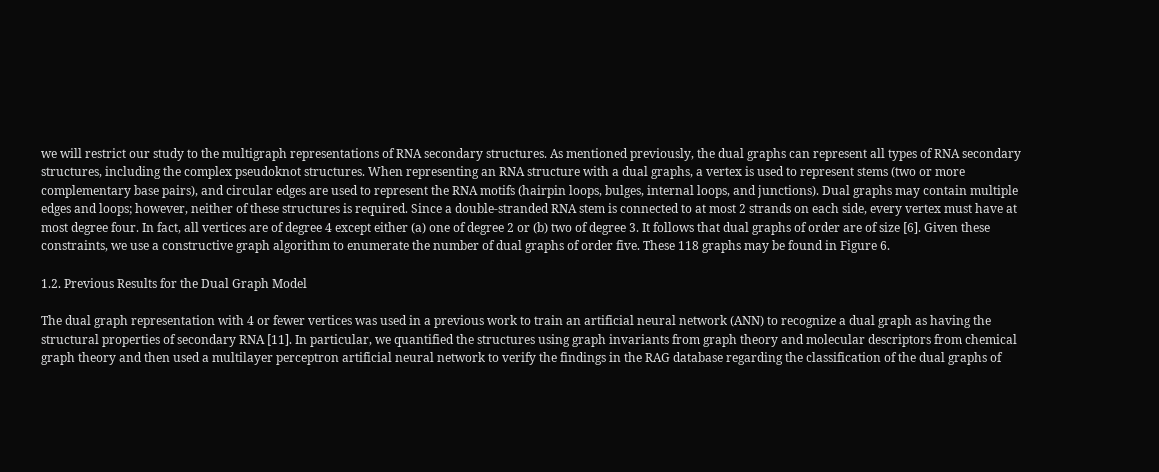we will restrict our study to the multigraph representations of RNA secondary structures. As mentioned previously, the dual graphs can represent all types of RNA secondary structures, including the complex pseudoknot structures. When representing an RNA structure with a dual graphs, a vertex is used to represent stems (two or more complementary base pairs), and circular edges are used to represent the RNA motifs (hairpin loops, bulges, internal loops, and junctions). Dual graphs may contain multiple edges and loops; however, neither of these structures is required. Since a double-stranded RNA stem is connected to at most 2 strands on each side, every vertex must have at most degree four. In fact, all vertices are of degree 4 except either (a) one of degree 2 or (b) two of degree 3. It follows that dual graphs of order are of size [6]. Given these constraints, we use a constructive graph algorithm to enumerate the number of dual graphs of order five. These 118 graphs may be found in Figure 6.

1.2. Previous Results for the Dual Graph Model

The dual graph representation with 4 or fewer vertices was used in a previous work to train an artificial neural network (ANN) to recognize a dual graph as having the structural properties of secondary RNA [11]. In particular, we quantified the structures using graph invariants from graph theory and molecular descriptors from chemical graph theory and then used a multilayer perceptron artificial neural network to verify the findings in the RAG database regarding the classification of the dual graphs of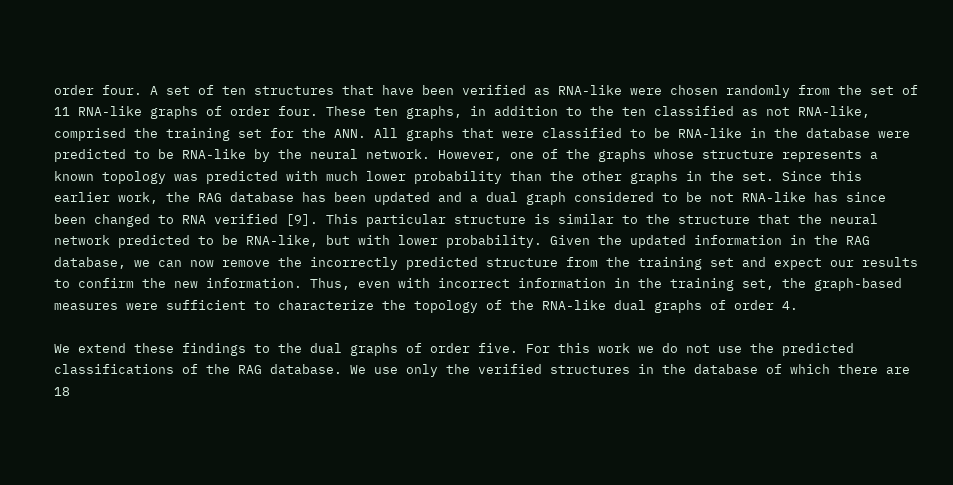order four. A set of ten structures that have been verified as RNA-like were chosen randomly from the set of 11 RNA-like graphs of order four. These ten graphs, in addition to the ten classified as not RNA-like, comprised the training set for the ANN. All graphs that were classified to be RNA-like in the database were predicted to be RNA-like by the neural network. However, one of the graphs whose structure represents a known topology was predicted with much lower probability than the other graphs in the set. Since this earlier work, the RAG database has been updated and a dual graph considered to be not RNA-like has since been changed to RNA verified [9]. This particular structure is similar to the structure that the neural network predicted to be RNA-like, but with lower probability. Given the updated information in the RAG database, we can now remove the incorrectly predicted structure from the training set and expect our results to confirm the new information. Thus, even with incorrect information in the training set, the graph-based measures were sufficient to characterize the topology of the RNA-like dual graphs of order 4.

We extend these findings to the dual graphs of order five. For this work we do not use the predicted classifications of the RAG database. We use only the verified structures in the database of which there are 18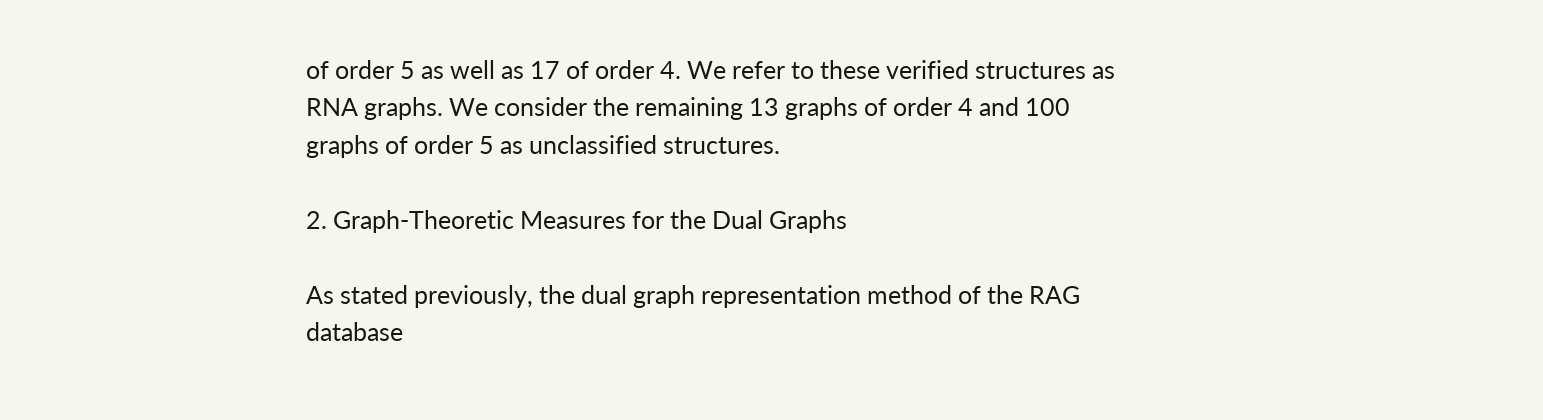of order 5 as well as 17 of order 4. We refer to these verified structures as RNA graphs. We consider the remaining 13 graphs of order 4 and 100 graphs of order 5 as unclassified structures.

2. Graph-Theoretic Measures for the Dual Graphs

As stated previously, the dual graph representation method of the RAG database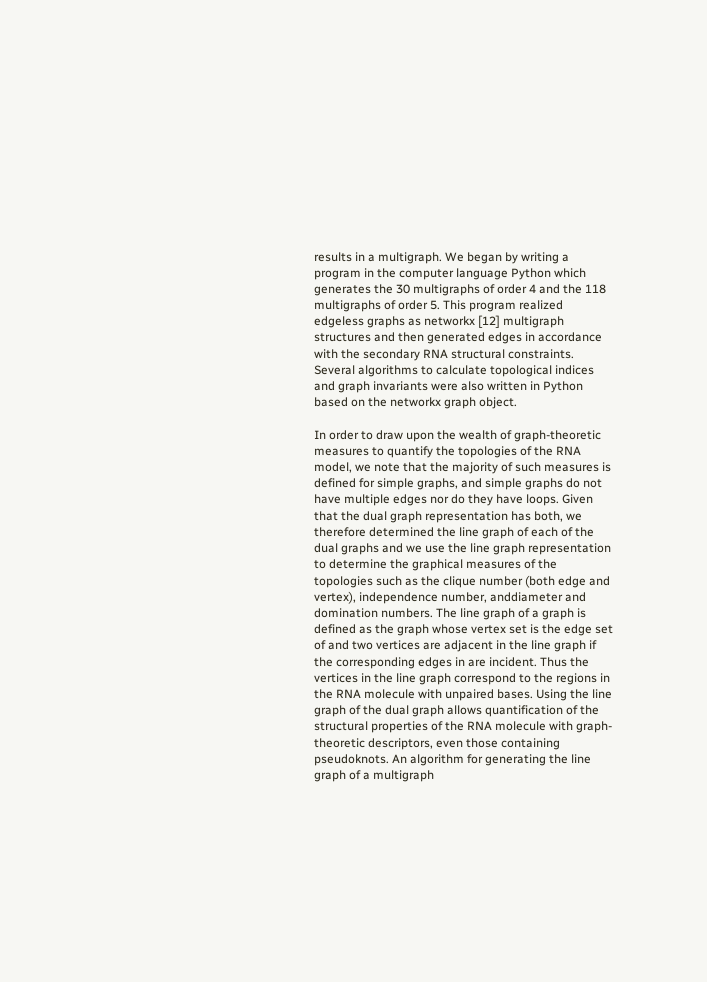results in a multigraph. We began by writing a program in the computer language Python which generates the 30 multigraphs of order 4 and the 118 multigraphs of order 5. This program realized edgeless graphs as networkx [12] multigraph structures and then generated edges in accordance with the secondary RNA structural constraints. Several algorithms to calculate topological indices and graph invariants were also written in Python based on the networkx graph object.

In order to draw upon the wealth of graph-theoretic measures to quantify the topologies of the RNA model, we note that the majority of such measures is defined for simple graphs, and simple graphs do not have multiple edges nor do they have loops. Given that the dual graph representation has both, we therefore determined the line graph of each of the dual graphs and we use the line graph representation to determine the graphical measures of the topologies such as the clique number (both edge and vertex), independence number, anddiameter and domination numbers. The line graph of a graph is defined as the graph whose vertex set is the edge set of and two vertices are adjacent in the line graph if the corresponding edges in are incident. Thus the vertices in the line graph correspond to the regions in the RNA molecule with unpaired bases. Using the line graph of the dual graph allows quantification of the structural properties of the RNA molecule with graph-theoretic descriptors, even those containing pseudoknots. An algorithm for generating the line graph of a multigraph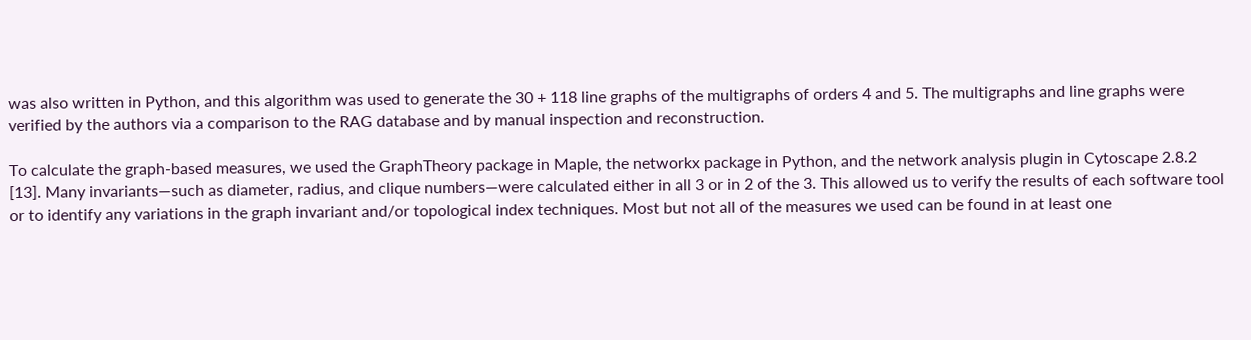was also written in Python, and this algorithm was used to generate the 30 + 118 line graphs of the multigraphs of orders 4 and 5. The multigraphs and line graphs were verified by the authors via a comparison to the RAG database and by manual inspection and reconstruction.

To calculate the graph-based measures, we used the GraphTheory package in Maple, the networkx package in Python, and the network analysis plugin in Cytoscape 2.8.2 [13]. Many invariants—such as diameter, radius, and clique numbers—were calculated either in all 3 or in 2 of the 3. This allowed us to verify the results of each software tool or to identify any variations in the graph invariant and/or topological index techniques. Most but not all of the measures we used can be found in at least one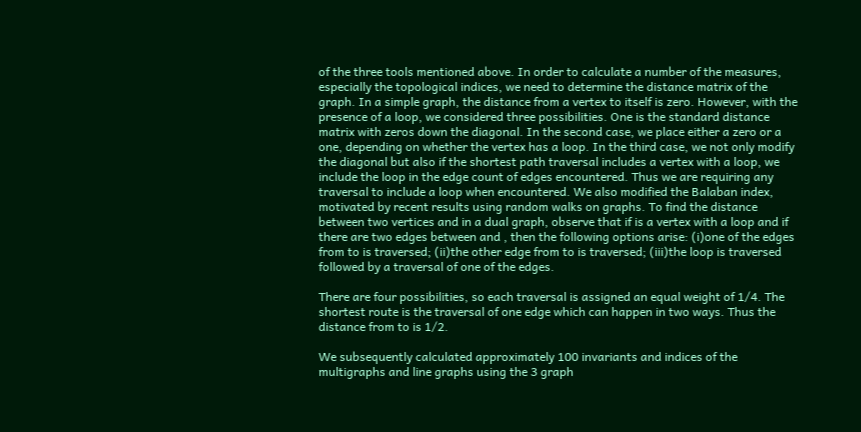of the three tools mentioned above. In order to calculate a number of the measures, especially the topological indices, we need to determine the distance matrix of the graph. In a simple graph, the distance from a vertex to itself is zero. However, with the presence of a loop, we considered three possibilities. One is the standard distance matrix with zeros down the diagonal. In the second case, we place either a zero or a one, depending on whether the vertex has a loop. In the third case, we not only modify the diagonal but also if the shortest path traversal includes a vertex with a loop, we include the loop in the edge count of edges encountered. Thus we are requiring any traversal to include a loop when encountered. We also modified the Balaban index, motivated by recent results using random walks on graphs. To find the distance between two vertices and in a dual graph, observe that if is a vertex with a loop and if there are two edges between and , then the following options arise: (i)one of the edges from to is traversed; (ii)the other edge from to is traversed; (iii)the loop is traversed followed by a traversal of one of the edges.

There are four possibilities, so each traversal is assigned an equal weight of 1/4. The shortest route is the traversal of one edge which can happen in two ways. Thus the distance from to is 1/2.

We subsequently calculated approximately 100 invariants and indices of the multigraphs and line graphs using the 3 graph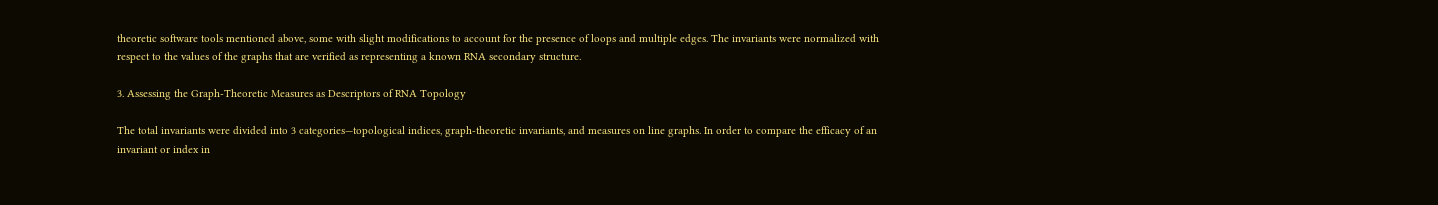theoretic software tools mentioned above, some with slight modifications to account for the presence of loops and multiple edges. The invariants were normalized with respect to the values of the graphs that are verified as representing a known RNA secondary structure.

3. Assessing the Graph-Theoretic Measures as Descriptors of RNA Topology

The total invariants were divided into 3 categories—topological indices, graph-theoretic invariants, and measures on line graphs. In order to compare the efficacy of an invariant or index in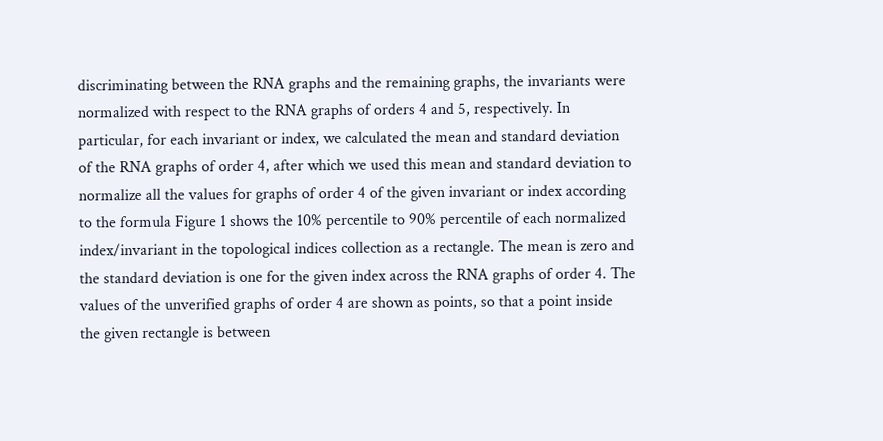discriminating between the RNA graphs and the remaining graphs, the invariants were normalized with respect to the RNA graphs of orders 4 and 5, respectively. In particular, for each invariant or index, we calculated the mean and standard deviation of the RNA graphs of order 4, after which we used this mean and standard deviation to normalize all the values for graphs of order 4 of the given invariant or index according to the formula Figure 1 shows the 10% percentile to 90% percentile of each normalized index/invariant in the topological indices collection as a rectangle. The mean is zero and the standard deviation is one for the given index across the RNA graphs of order 4. The values of the unverified graphs of order 4 are shown as points, so that a point inside the given rectangle is between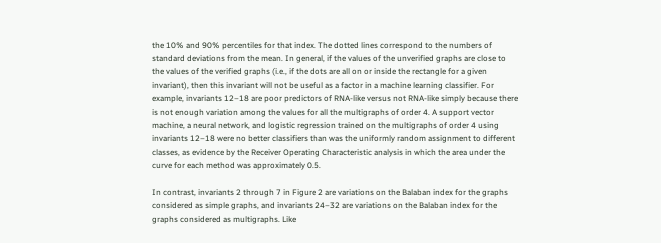the 10% and 90% percentiles for that index. The dotted lines correspond to the numbers of standard deviations from the mean. In general, if the values of the unverified graphs are close to the values of the verified graphs (i.e., if the dots are all on or inside the rectangle for a given invariant), then this invariant will not be useful as a factor in a machine learning classifier. For example, invariants 12–18 are poor predictors of RNA-like versus not RNA-like simply because there is not enough variation among the values for all the multigraphs of order 4. A support vector machine, a neural network, and logistic regression trained on the multigraphs of order 4 using invariants 12–18 were no better classifiers than was the uniformly random assignment to different classes, as evidence by the Receiver Operating Characteristic analysis in which the area under the curve for each method was approximately 0.5.

In contrast, invariants 2 through 7 in Figure 2 are variations on the Balaban index for the graphs considered as simple graphs, and invariants 24–32 are variations on the Balaban index for the graphs considered as multigraphs. Like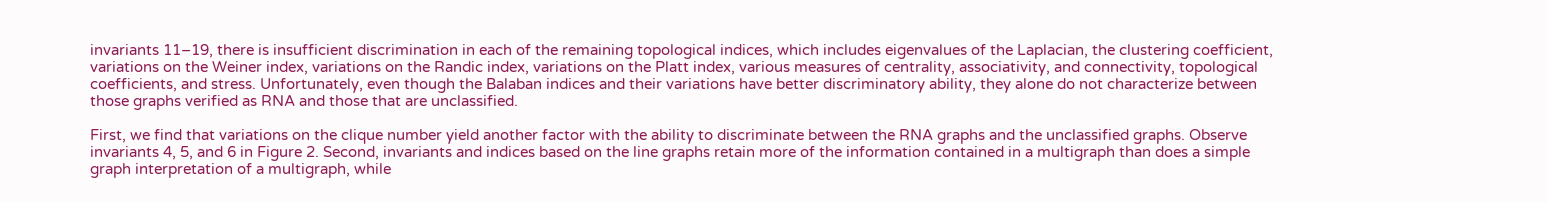invariants 11–19, there is insufficient discrimination in each of the remaining topological indices, which includes eigenvalues of the Laplacian, the clustering coefficient, variations on the Weiner index, variations on the Randic index, variations on the Platt index, various measures of centrality, associativity, and connectivity, topological coefficients, and stress. Unfortunately, even though the Balaban indices and their variations have better discriminatory ability, they alone do not characterize between those graphs verified as RNA and those that are unclassified.

First, we find that variations on the clique number yield another factor with the ability to discriminate between the RNA graphs and the unclassified graphs. Observe invariants 4, 5, and 6 in Figure 2. Second, invariants and indices based on the line graphs retain more of the information contained in a multigraph than does a simple graph interpretation of a multigraph, while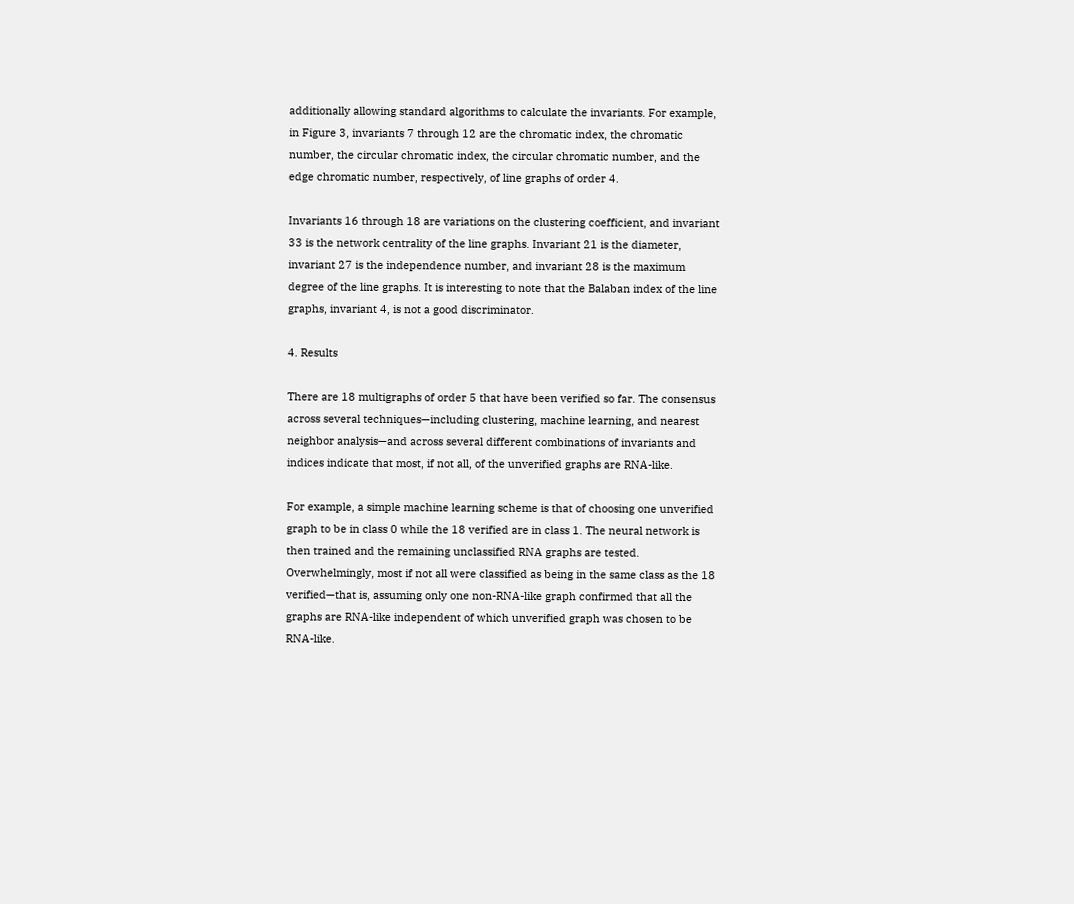additionally allowing standard algorithms to calculate the invariants. For example, in Figure 3, invariants 7 through 12 are the chromatic index, the chromatic number, the circular chromatic index, the circular chromatic number, and the edge chromatic number, respectively, of line graphs of order 4.

Invariants 16 through 18 are variations on the clustering coefficient, and invariant 33 is the network centrality of the line graphs. Invariant 21 is the diameter, invariant 27 is the independence number, and invariant 28 is the maximum degree of the line graphs. It is interesting to note that the Balaban index of the line graphs, invariant 4, is not a good discriminator.

4. Results

There are 18 multigraphs of order 5 that have been verified so far. The consensus across several techniques—including clustering, machine learning, and nearest neighbor analysis—and across several different combinations of invariants and indices indicate that most, if not all, of the unverified graphs are RNA-like.

For example, a simple machine learning scheme is that of choosing one unverified graph to be in class 0 while the 18 verified are in class 1. The neural network is then trained and the remaining unclassified RNA graphs are tested. Overwhelmingly, most if not all were classified as being in the same class as the 18 verified—that is, assuming only one non-RNA-like graph confirmed that all the graphs are RNA-like independent of which unverified graph was chosen to be RNA-like.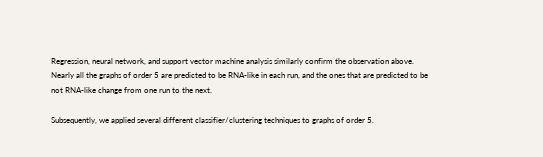Regression, neural network, and support vector machine analysis similarly confirm the observation above. Nearly all the graphs of order 5 are predicted to be RNA-like in each run, and the ones that are predicted to be not RNA-like change from one run to the next.

Subsequently, we applied several different classifier/clustering techniques to graphs of order 5.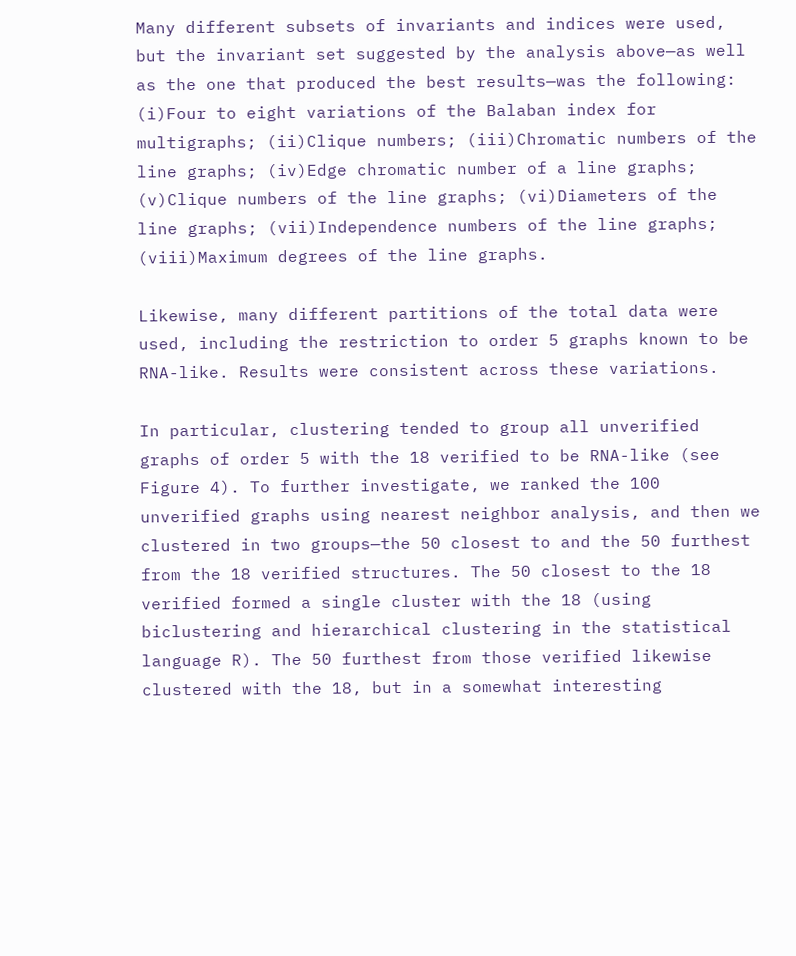Many different subsets of invariants and indices were used, but the invariant set suggested by the analysis above—as well as the one that produced the best results—was the following: (i)Four to eight variations of the Balaban index for multigraphs; (ii)Clique numbers; (iii)Chromatic numbers of the line graphs; (iv)Edge chromatic number of a line graphs; (v)Clique numbers of the line graphs; (vi)Diameters of the line graphs; (vii)Independence numbers of the line graphs; (viii)Maximum degrees of the line graphs.

Likewise, many different partitions of the total data were used, including the restriction to order 5 graphs known to be RNA-like. Results were consistent across these variations.

In particular, clustering tended to group all unverified graphs of order 5 with the 18 verified to be RNA-like (see Figure 4). To further investigate, we ranked the 100 unverified graphs using nearest neighbor analysis, and then we clustered in two groups—the 50 closest to and the 50 furthest from the 18 verified structures. The 50 closest to the 18 verified formed a single cluster with the 18 (using biclustering and hierarchical clustering in the statistical language R). The 50 furthest from those verified likewise clustered with the 18, but in a somewhat interesting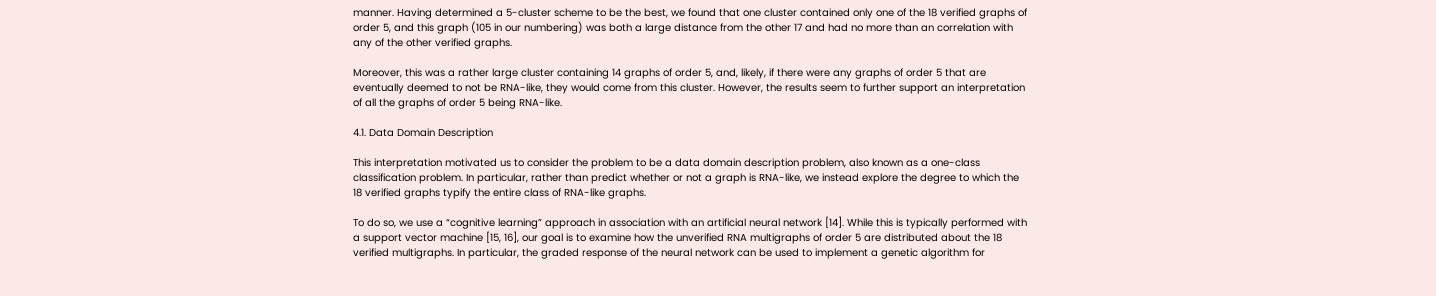manner. Having determined a 5-cluster scheme to be the best, we found that one cluster contained only one of the 18 verified graphs of order 5, and this graph (105 in our numbering) was both a large distance from the other 17 and had no more than an correlation with any of the other verified graphs.

Moreover, this was a rather large cluster containing 14 graphs of order 5, and, likely, if there were any graphs of order 5 that are eventually deemed to not be RNA-like, they would come from this cluster. However, the results seem to further support an interpretation of all the graphs of order 5 being RNA-like.

4.1. Data Domain Description

This interpretation motivated us to consider the problem to be a data domain description problem, also known as a one-class classification problem. In particular, rather than predict whether or not a graph is RNA-like, we instead explore the degree to which the 18 verified graphs typify the entire class of RNA-like graphs.

To do so, we use a “cognitive learning” approach in association with an artificial neural network [14]. While this is typically performed with a support vector machine [15, 16], our goal is to examine how the unverified RNA multigraphs of order 5 are distributed about the 18 verified multigraphs. In particular, the graded response of the neural network can be used to implement a genetic algorithm for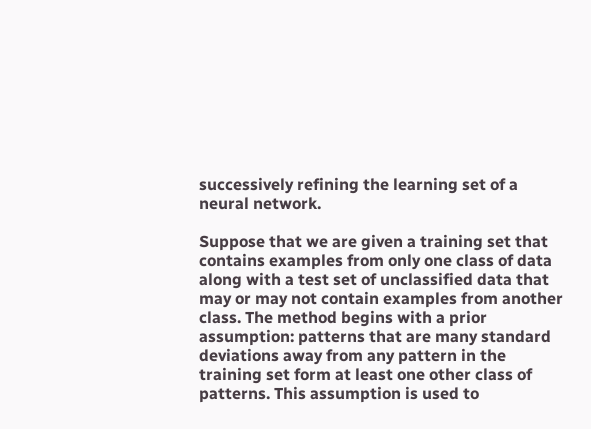successively refining the learning set of a neural network.

Suppose that we are given a training set that contains examples from only one class of data along with a test set of unclassified data that may or may not contain examples from another class. The method begins with a prior assumption: patterns that are many standard deviations away from any pattern in the training set form at least one other class of patterns. This assumption is used to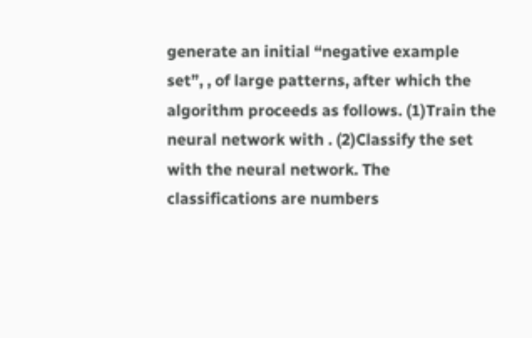generate an initial “negative example set”, , of large patterns, after which the algorithm proceeds as follows. (1)Train the neural network with . (2)Classify the set with the neural network. The classifications are numbers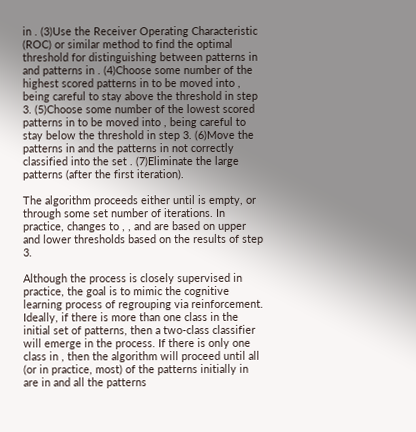in . (3)Use the Receiver Operating Characteristic (ROC) or similar method to find the optimal threshold for distinguishing between patterns in and patterns in . (4)Choose some number of the highest scored patterns in to be moved into , being careful to stay above the threshold in step 3. (5)Choose some number of the lowest scored patterns in to be moved into , being careful to stay below the threshold in step 3. (6)Move the patterns in and the patterns in not correctly classified into the set . (7)Eliminate the large patterns (after the first iteration).

The algorithm proceeds either until is empty, or through some set number of iterations. In practice, changes to , , and are based on upper and lower thresholds based on the results of step 3.

Although the process is closely supervised in practice, the goal is to mimic the cognitive learning process of regrouping via reinforcement. Ideally, if there is more than one class in the initial set of patterns, then a two-class classifier will emerge in the process. If there is only one class in , then the algorithm will proceed until all (or in practice, most) of the patterns initially in are in and all the patterns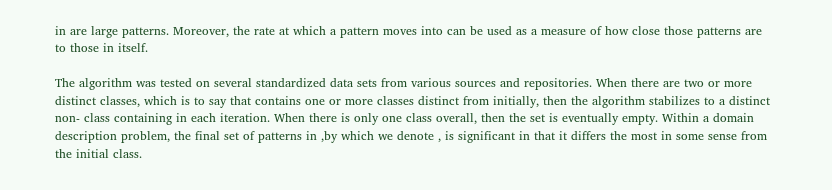in are large patterns. Moreover, the rate at which a pattern moves into can be used as a measure of how close those patterns are to those in itself.

The algorithm was tested on several standardized data sets from various sources and repositories. When there are two or more distinct classes, which is to say that contains one or more classes distinct from initially, then the algorithm stabilizes to a distinct non- class containing in each iteration. When there is only one class overall, then the set is eventually empty. Within a domain description problem, the final set of patterns in ,by which we denote , is significant in that it differs the most in some sense from the initial class.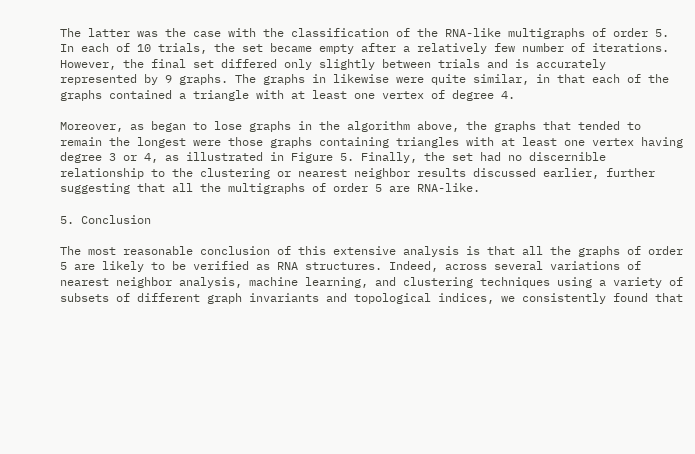The latter was the case with the classification of the RNA-like multigraphs of order 5. In each of 10 trials, the set became empty after a relatively few number of iterations. However, the final set differed only slightly between trials and is accurately represented by 9 graphs. The graphs in likewise were quite similar, in that each of the graphs contained a triangle with at least one vertex of degree 4.

Moreover, as began to lose graphs in the algorithm above, the graphs that tended to remain the longest were those graphs containing triangles with at least one vertex having degree 3 or 4, as illustrated in Figure 5. Finally, the set had no discernible relationship to the clustering or nearest neighbor results discussed earlier, further suggesting that all the multigraphs of order 5 are RNA-like.

5. Conclusion

The most reasonable conclusion of this extensive analysis is that all the graphs of order 5 are likely to be verified as RNA structures. Indeed, across several variations of nearest neighbor analysis, machine learning, and clustering techniques using a variety of subsets of different graph invariants and topological indices, we consistently found that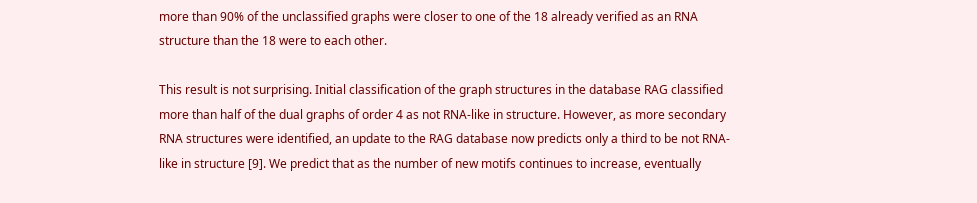more than 90% of the unclassified graphs were closer to one of the 18 already verified as an RNA structure than the 18 were to each other.

This result is not surprising. Initial classification of the graph structures in the database RAG classified more than half of the dual graphs of order 4 as not RNA-like in structure. However, as more secondary RNA structures were identified, an update to the RAG database now predicts only a third to be not RNA-like in structure [9]. We predict that as the number of new motifs continues to increase, eventually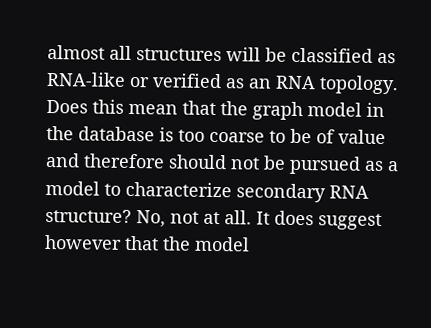almost all structures will be classified as RNA-like or verified as an RNA topology. Does this mean that the graph model in the database is too coarse to be of value and therefore should not be pursued as a model to characterize secondary RNA structure? No, not at all. It does suggest however that the model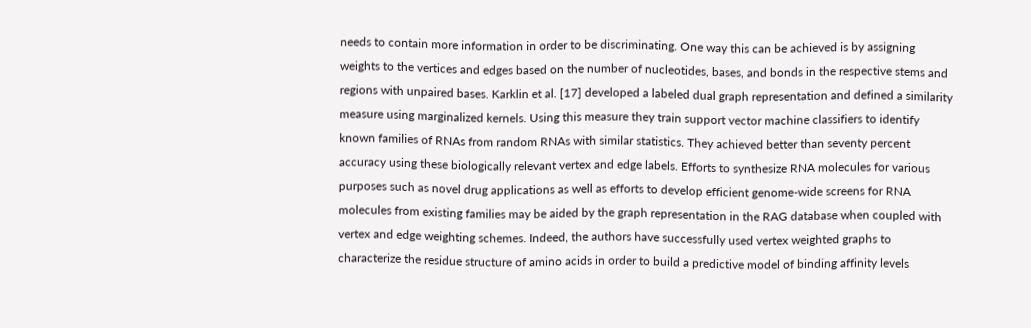needs to contain more information in order to be discriminating. One way this can be achieved is by assigning weights to the vertices and edges based on the number of nucleotides, bases, and bonds in the respective stems and regions with unpaired bases. Karklin et al. [17] developed a labeled dual graph representation and defined a similarity measure using marginalized kernels. Using this measure they train support vector machine classifiers to identify known families of RNAs from random RNAs with similar statistics. They achieved better than seventy percent accuracy using these biologically relevant vertex and edge labels. Efforts to synthesize RNA molecules for various purposes such as novel drug applications as well as efforts to develop efficient genome-wide screens for RNA molecules from existing families may be aided by the graph representation in the RAG database when coupled with vertex and edge weighting schemes. Indeed, the authors have successfully used vertex weighted graphs to characterize the residue structure of amino acids in order to build a predictive model of binding affinity levels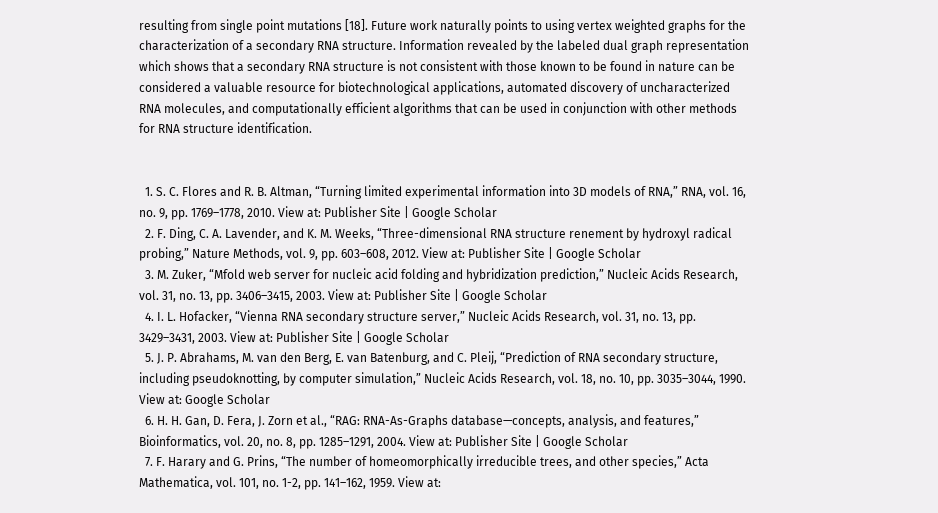resulting from single point mutations [18]. Future work naturally points to using vertex weighted graphs for the characterization of a secondary RNA structure. Information revealed by the labeled dual graph representation which shows that a secondary RNA structure is not consistent with those known to be found in nature can be considered a valuable resource for biotechnological applications, automated discovery of uncharacterized RNA molecules, and computationally efficient algorithms that can be used in conjunction with other methods for RNA structure identification.


  1. S. C. Flores and R. B. Altman, “Turning limited experimental information into 3D models of RNA,” RNA, vol. 16, no. 9, pp. 1769–1778, 2010. View at: Publisher Site | Google Scholar
  2. F. Ding, C. A. Lavender, and K. M. Weeks, “Three-dimensional RNA structure renement by hydroxyl radical probing,” Nature Methods, vol. 9, pp. 603–608, 2012. View at: Publisher Site | Google Scholar
  3. M. Zuker, “Mfold web server for nucleic acid folding and hybridization prediction,” Nucleic Acids Research, vol. 31, no. 13, pp. 3406–3415, 2003. View at: Publisher Site | Google Scholar
  4. I. L. Hofacker, “Vienna RNA secondary structure server,” Nucleic Acids Research, vol. 31, no. 13, pp. 3429–3431, 2003. View at: Publisher Site | Google Scholar
  5. J. P. Abrahams, M. van den Berg, E. van Batenburg, and C. Pleij, “Prediction of RNA secondary structure, including pseudoknotting, by computer simulation,” Nucleic Acids Research, vol. 18, no. 10, pp. 3035–3044, 1990. View at: Google Scholar
  6. H. H. Gan, D. Fera, J. Zorn et al., “RAG: RNA-As-Graphs database—concepts, analysis, and features,” Bioinformatics, vol. 20, no. 8, pp. 1285–1291, 2004. View at: Publisher Site | Google Scholar
  7. F. Harary and G. Prins, “The number of homeomorphically irreducible trees, and other species,” Acta Mathematica, vol. 101, no. 1-2, pp. 141–162, 1959. View at: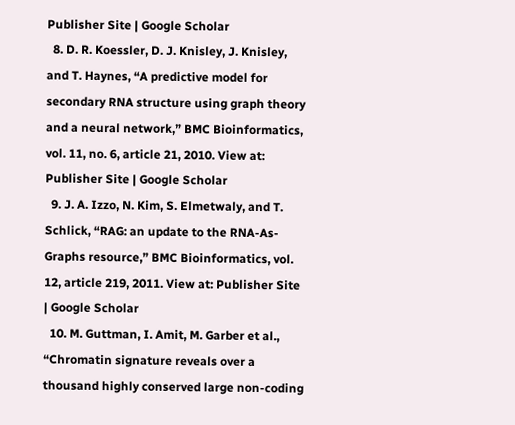Publisher Site | Google Scholar
  8. D. R. Koessler, D. J. Knisley, J. Knisley, and T. Haynes, “A predictive model for secondary RNA structure using graph theory and a neural network,” BMC Bioinformatics, vol. 11, no. 6, article 21, 2010. View at: Publisher Site | Google Scholar
  9. J. A. Izzo, N. Kim, S. Elmetwaly, and T. Schlick, “RAG: an update to the RNA-As-Graphs resource,” BMC Bioinformatics, vol. 12, article 219, 2011. View at: Publisher Site | Google Scholar
  10. M. Guttman, I. Amit, M. Garber et al., “Chromatin signature reveals over a thousand highly conserved large non-coding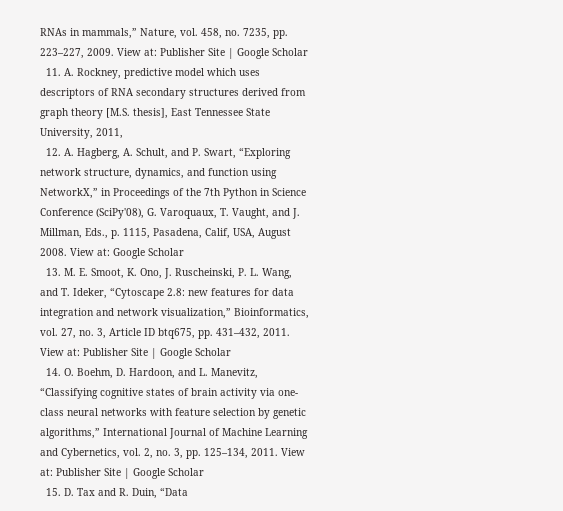RNAs in mammals,” Nature, vol. 458, no. 7235, pp. 223–227, 2009. View at: Publisher Site | Google Scholar
  11. A. Rockney, predictive model which uses descriptors of RNA secondary structures derived from graph theory [M.S. thesis], East Tennessee State University, 2011,
  12. A. Hagberg, A. Schult, and P. Swart, “Exploring network structure, dynamics, and function using NetworkX,” in Proceedings of the 7th Python in Science Conference (SciPy'08), G. Varoquaux, T. Vaught, and J. Millman, Eds., p. 1115, Pasadena, Calif, USA, August 2008. View at: Google Scholar
  13. M. E. Smoot, K. Ono, J. Ruscheinski, P. L. Wang, and T. Ideker, “Cytoscape 2.8: new features for data integration and network visualization,” Bioinformatics, vol. 27, no. 3, Article ID btq675, pp. 431–432, 2011. View at: Publisher Site | Google Scholar
  14. O. Boehm, D. Hardoon, and L. Manevitz, “Classifying cognitive states of brain activity via one-class neural networks with feature selection by genetic algorithms,” International Journal of Machine Learning and Cybernetics, vol. 2, no. 3, pp. 125–134, 2011. View at: Publisher Site | Google Scholar
  15. D. Tax and R. Duin, “Data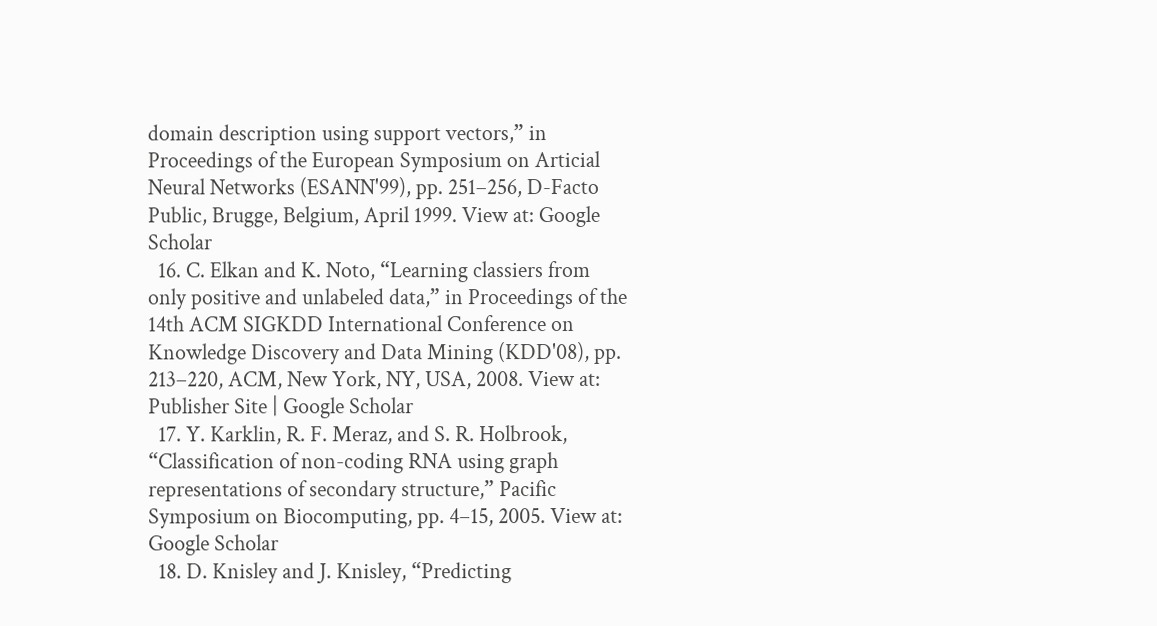domain description using support vectors,” in Proceedings of the European Symposium on Articial Neural Networks (ESANN'99), pp. 251–256, D-Facto Public, Brugge, Belgium, April 1999. View at: Google Scholar
  16. C. Elkan and K. Noto, “Learning classiers from only positive and unlabeled data,” in Proceedings of the 14th ACM SIGKDD International Conference on Knowledge Discovery and Data Mining (KDD'08), pp. 213–220, ACM, New York, NY, USA, 2008. View at: Publisher Site | Google Scholar
  17. Y. Karklin, R. F. Meraz, and S. R. Holbrook, “Classification of non-coding RNA using graph representations of secondary structure,” Pacific Symposium on Biocomputing, pp. 4–15, 2005. View at: Google Scholar
  18. D. Knisley and J. Knisley, “Predicting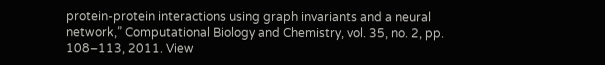protein-protein interactions using graph invariants and a neural network,” Computational Biology and Chemistry, vol. 35, no. 2, pp. 108–113, 2011. View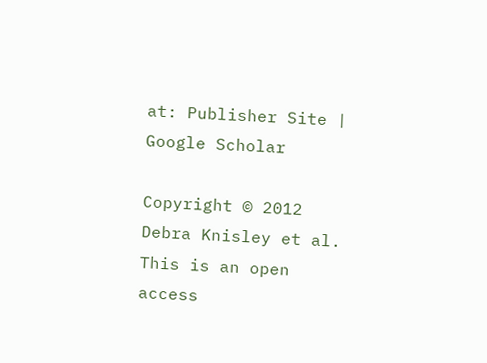at: Publisher Site | Google Scholar

Copyright © 2012 Debra Knisley et al. This is an open access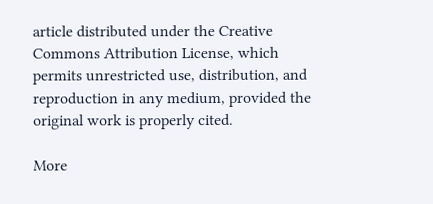article distributed under the Creative Commons Attribution License, which permits unrestricted use, distribution, and reproduction in any medium, provided the original work is properly cited.

More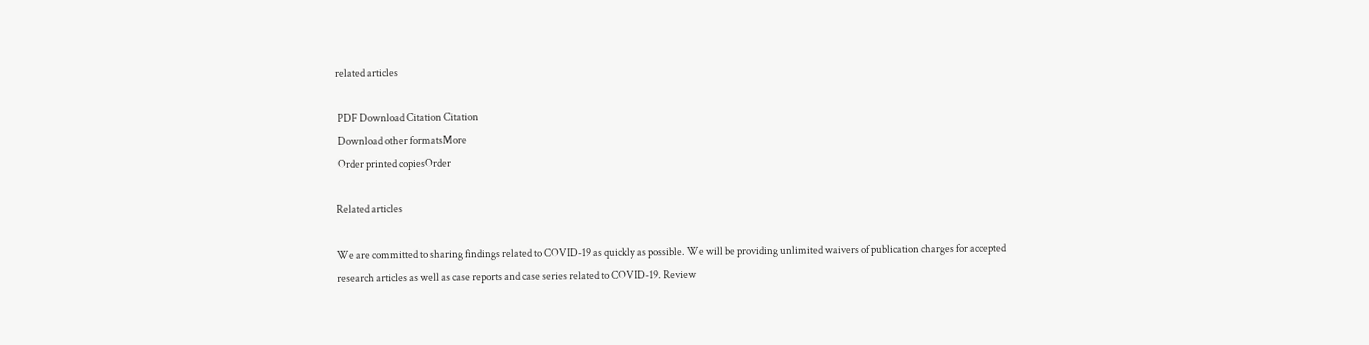related articles

 PDF Download Citation Citation
 Download other formatsMore
 Order printed copiesOrder

Related articles

We are committed to sharing findings related to COVID-19 as quickly as possible. We will be providing unlimited waivers of publication charges for accepted research articles as well as case reports and case series related to COVID-19. Review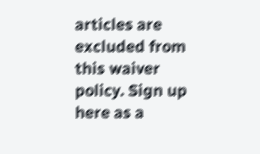articles are excluded from this waiver policy. Sign up here as a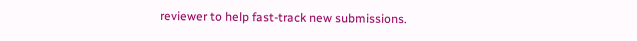reviewer to help fast-track new submissions.